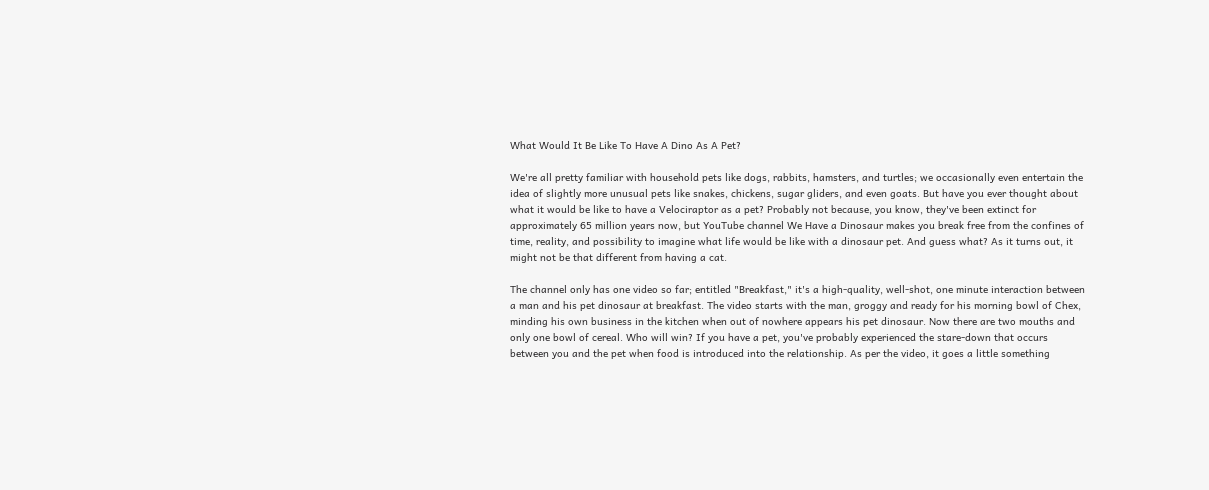What Would It Be Like To Have A Dino As A Pet?

We're all pretty familiar with household pets like dogs, rabbits, hamsters, and turtles; we occasionally even entertain the idea of slightly more unusual pets like snakes, chickens, sugar gliders, and even goats. But have you ever thought about what it would be like to have a Velociraptor as a pet? Probably not because, you know, they've been extinct for approximately 65 million years now, but YouTube channel We Have a Dinosaur makes you break free from the confines of time, reality, and possibility to imagine what life would be like with a dinosaur pet. And guess what? As it turns out, it might not be that different from having a cat.

The channel only has one video so far; entitled "Breakfast," it's a high-quality, well-shot, one minute interaction between a man and his pet dinosaur at breakfast. The video starts with the man, groggy and ready for his morning bowl of Chex, minding his own business in the kitchen when out of nowhere appears his pet dinosaur. Now there are two mouths and only one bowl of cereal. Who will win? If you have a pet, you've probably experienced the stare-down that occurs between you and the pet when food is introduced into the relationship. As per the video, it goes a little something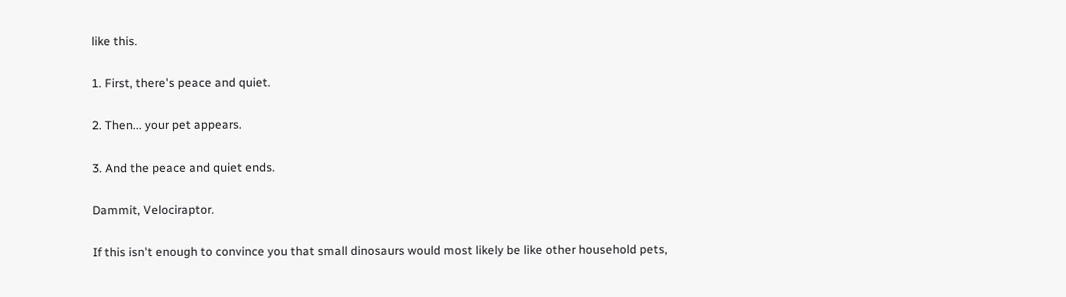like this.

1. First, there's peace and quiet.

2. Then... your pet appears.

3. And the peace and quiet ends.

Dammit, Velociraptor.

If this isn't enough to convince you that small dinosaurs would most likely be like other household pets,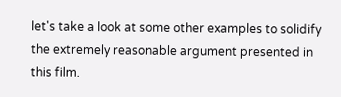let's take a look at some other examples to solidify the extremely reasonable argument presented in this film.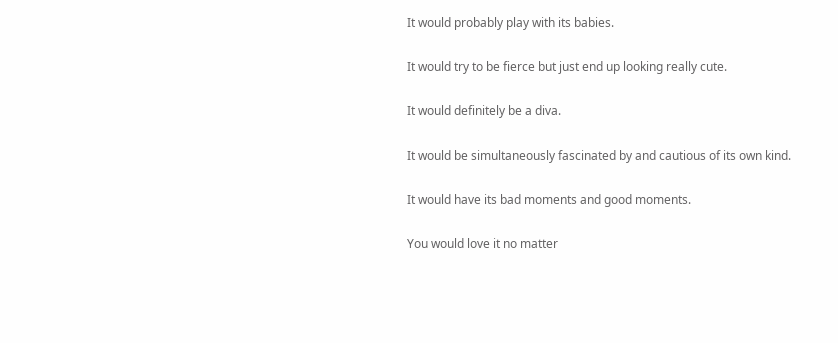It would probably play with its babies.

It would try to be fierce but just end up looking really cute.

It would definitely be a diva.

It would be simultaneously fascinated by and cautious of its own kind.

It would have its bad moments and good moments.

You would love it no matter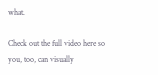what.

Check out the full video here so you, too, can visually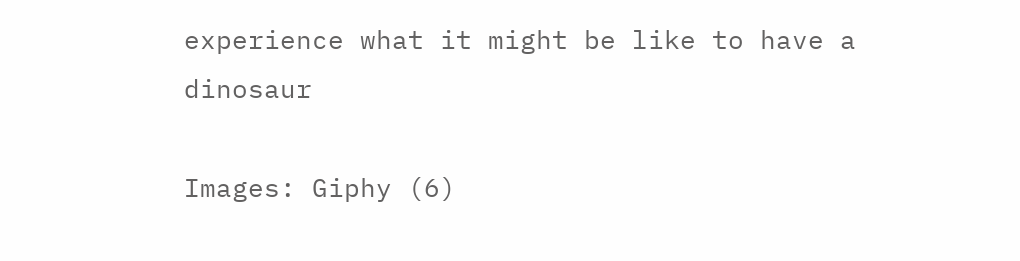experience what it might be like to have a dinosaur

Images: Giphy (6)